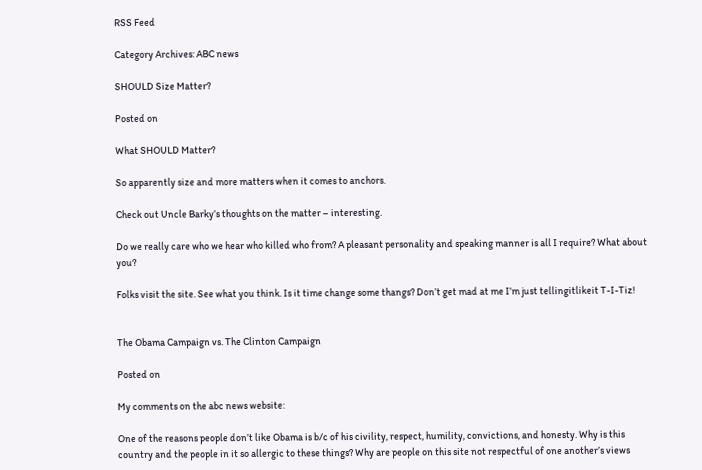RSS Feed

Category Archives: ABC news

SHOULD Size Matter?

Posted on

What SHOULD Matter?

So apparently size and more matters when it comes to anchors.

Check out Uncle Barky’s thoughts on the matter – interesting.

Do we really care who we hear who killed who from? A pleasant personality and speaking manner is all I require? What about you?

Folks visit the site. See what you think. Is it time change some thangs? Don’t get mad at me I’m just tellingitlikeit T-I-Tiz!


The Obama Campaign vs. The Clinton Campaign

Posted on

My comments on the abc news website:

One of the reasons people don’t like Obama is b/c of his civility, respect, humility, convictions, and honesty. Why is this country and the people in it so allergic to these things? Why are people on this site not respectful of one another’s views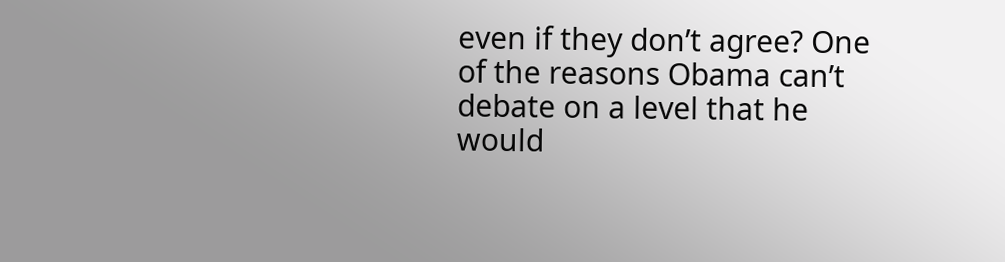even if they don’t agree? One of the reasons Obama can’t debate on a level that he would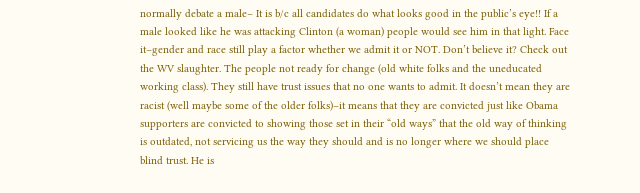normally debate a male– It is b/c all candidates do what looks good in the public’s eye!! If a male looked like he was attacking Clinton (a woman) people would see him in that light. Face it–gender and race still play a factor whether we admit it or NOT. Don’t believe it? Check out the WV slaughter. The people not ready for change (old white folks and the uneducated working class). They still have trust issues that no one wants to admit. It doesn’t mean they are racist (well maybe some of the older folks)–it means that they are convicted just like Obama supporters are convicted to showing those set in their “old ways” that the old way of thinking is outdated, not servicing us the way they should and is no longer where we should place blind trust. He is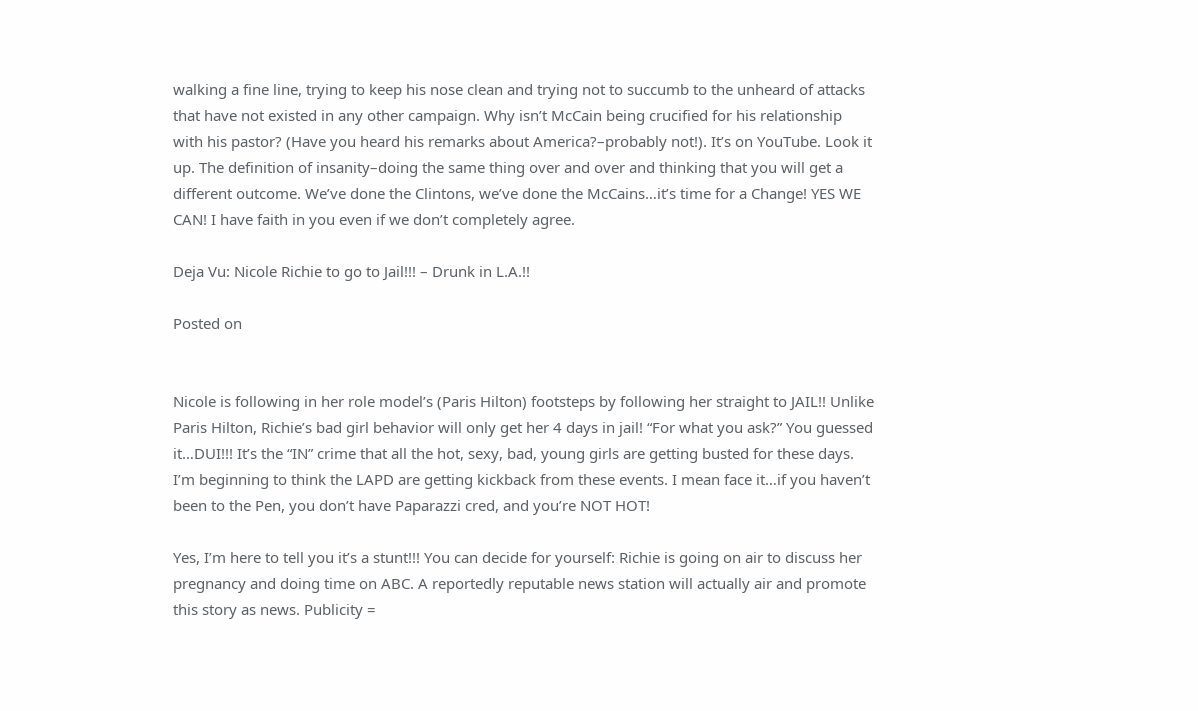walking a fine line, trying to keep his nose clean and trying not to succumb to the unheard of attacks that have not existed in any other campaign. Why isn’t McCain being crucified for his relationship with his pastor? (Have you heard his remarks about America?–probably not!). It’s on YouTube. Look it up. The definition of insanity–doing the same thing over and over and thinking that you will get a different outcome. We’ve done the Clintons, we’ve done the McCains…it’s time for a Change! YES WE CAN! I have faith in you even if we don’t completely agree.

Deja Vu: Nicole Richie to go to Jail!!! – Drunk in L.A.!!

Posted on


Nicole is following in her role model’s (Paris Hilton) footsteps by following her straight to JAIL!! Unlike Paris Hilton, Richie’s bad girl behavior will only get her 4 days in jail! “For what you ask?” You guessed it…DUI!!! It’s the “IN” crime that all the hot, sexy, bad, young girls are getting busted for these days. I’m beginning to think the LAPD are getting kickback from these events. I mean face it…if you haven’t been to the Pen, you don’t have Paparazzi cred, and you’re NOT HOT!

Yes, I’m here to tell you it’s a stunt!!! You can decide for yourself: Richie is going on air to discuss her pregnancy and doing time on ABC. A reportedly reputable news station will actually air and promote this story as news. Publicity =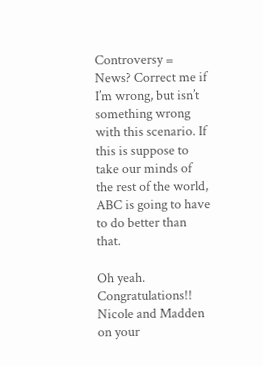Controversy = News? Correct me if I’m wrong, but isn’t something wrong with this scenario. If this is suppose to take our minds of the rest of the world, ABC is going to have to do better than that.

Oh yeah. Congratulations!! Nicole and Madden on your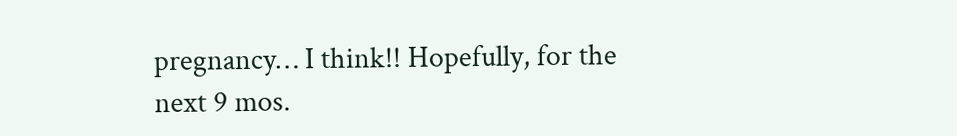pregnancy… I think!! Hopefully, for the next 9 mos.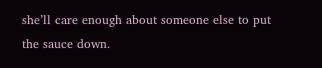she’ll care enough about someone else to put the sauce down.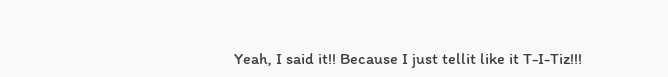Yeah, I said it!! Because I just tellit like it T-I-Tiz!!!